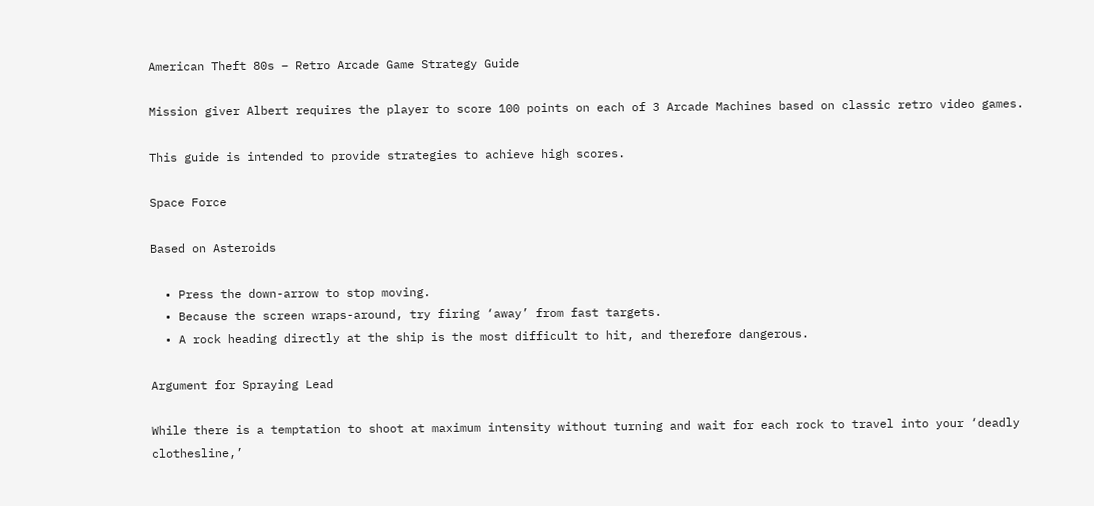American Theft 80s – Retro Arcade Game Strategy Guide

Mission giver Albert requires the player to score 100 points on each of 3 Arcade Machines based on classic retro video games.

This guide is intended to provide strategies to achieve high scores.

Space Force

Based on Asteroids

  • Press the down-arrow to stop moving.
  • Because the screen wraps-around, try firing ‘away’ from fast targets.
  • A rock heading directly at the ship is the most difficult to hit, and therefore dangerous.

Argument for Spraying Lead

While there is a temptation to shoot at maximum intensity without turning and wait for each rock to travel into your ‘deadly clothesline,’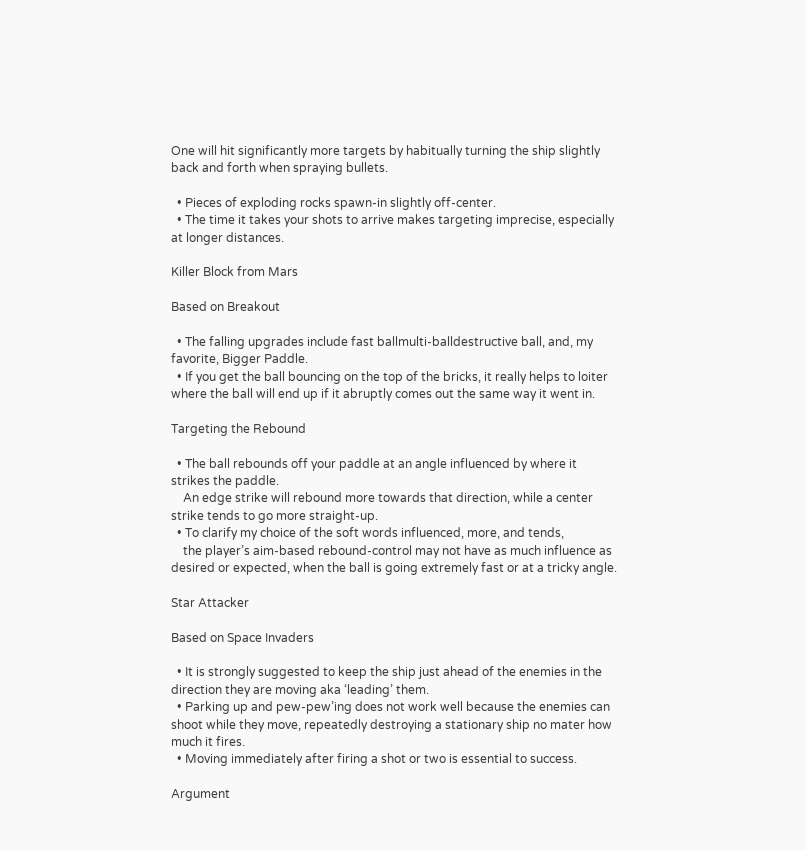One will hit significantly more targets by habitually turning the ship slightly back and forth when spraying bullets.

  • Pieces of exploding rocks spawn-in slightly off-center.
  • The time it takes your shots to arrive makes targeting imprecise, especially at longer distances.

Killer Block from Mars

Based on Breakout

  • The falling upgrades include fast ballmulti-balldestructive ball, and, my favorite, Bigger Paddle.
  • If you get the ball bouncing on the top of the bricks, it really helps to loiter where the ball will end up if it abruptly comes out the same way it went in.

Targeting the Rebound

  • The ball rebounds off your paddle at an angle influenced by where it strikes the paddle.
    An edge strike will rebound more towards that direction, while a center strike tends to go more straight-up.
  • To clarify my choice of the soft words influenced, more, and tends,
    the player’s aim-based rebound-control may not have as much influence as desired or expected, when the ball is going extremely fast or at a tricky angle.

Star Attacker

Based on Space Invaders

  • It is strongly suggested to keep the ship just ahead of the enemies in the direction they are moving aka ‘leading’ them.
  • Parking up and pew-pew’ing does not work well because the enemies can shoot while they move, repeatedly destroying a stationary ship no mater how much it fires.
  • Moving immediately after firing a shot or two is essential to success.

Argument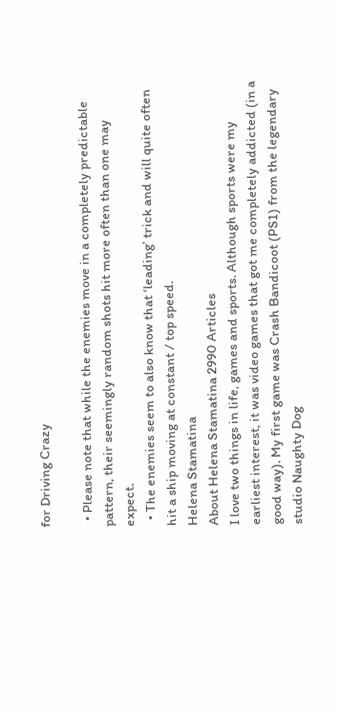for Driving Crazy

  • Please note that while the enemies move in a completely predictable pattern, their seemingly random shots hit more often than one may expect.
  • The enemies seem to also know that ‘leading’ trick and will quite often hit a ship moving at constant / top speed.
Helena Stamatina
About Helena Stamatina 2990 Articles
I love two things in life, games and sports. Although sports were my earliest interest, it was video games that got me completely addicted (in a good way). My first game was Crash Bandicoot (PS1) from the legendary studio Naughty Dog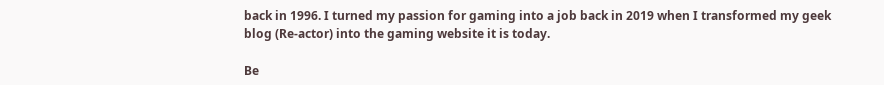back in 1996. I turned my passion for gaming into a job back in 2019 when I transformed my geek blog (Re-actor) into the gaming website it is today.

Be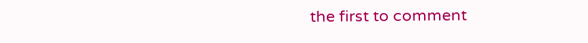the first to comment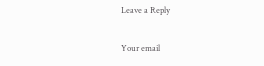Leave a Reply

Your email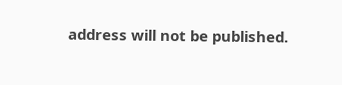address will not be published.